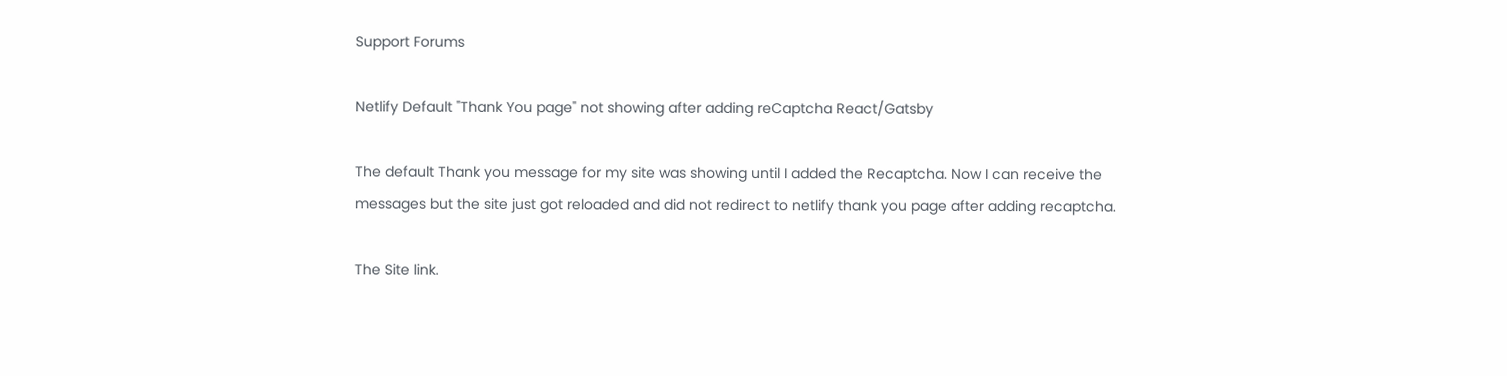Support Forums

Netlify Default "Thank You page" not showing after adding reCaptcha React/Gatsby

The default Thank you message for my site was showing until I added the Recaptcha. Now I can receive the messages but the site just got reloaded and did not redirect to netlify thank you page after adding recaptcha.

The Site link.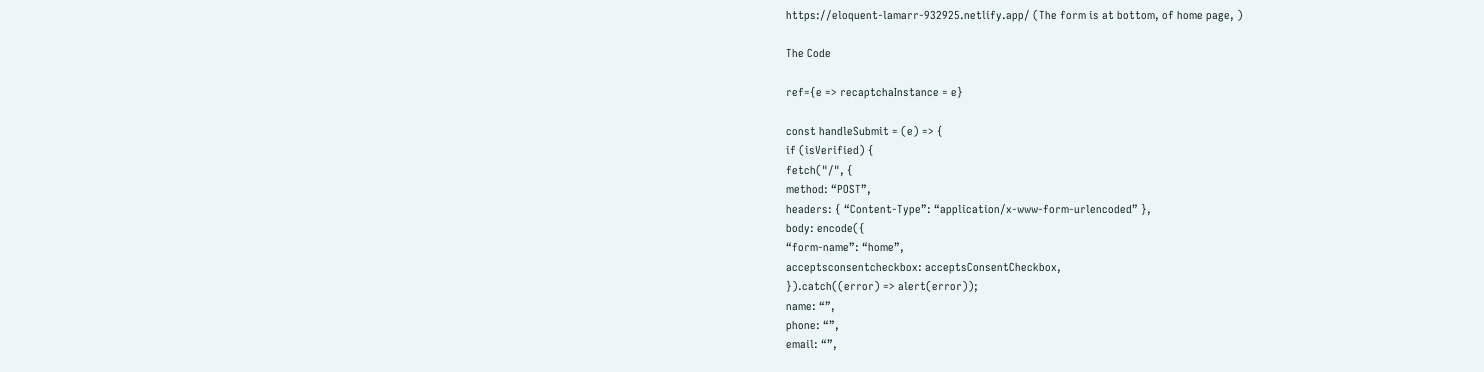https://eloquent-lamarr-932925.netlify.app/ (The form is at bottom, of home page, )

The Code

ref={e => recaptchaInstance = e}

const handleSubmit = (e) => {
if (isVerified) {
fetch("/", {
method: “POST”,
headers: { “Content-Type”: “application/x-www-form-urlencoded” },
body: encode({
“form-name”: “home”,
acceptsconsentcheckbox: acceptsConsentCheckbox,
}).catch((error) => alert(error));
name: “”,
phone: “”,
email: “”,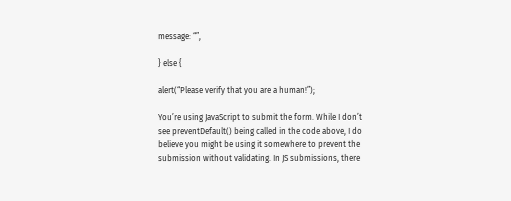message: “”,

} else {

alert(“Please verify that you are a human!”);

You’re using JavaScript to submit the form. While I don’t see preventDefault() being called in the code above, I do believe you might be using it somewhere to prevent the submission without validating. In JS submissions, there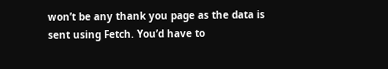won’t be any thank you page as the data is sent using Fetch. You’d have to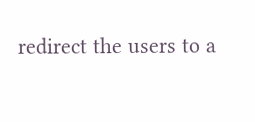redirect the users to a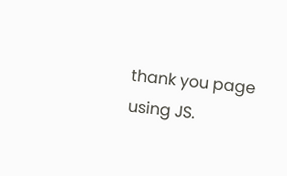thank you page using JS.